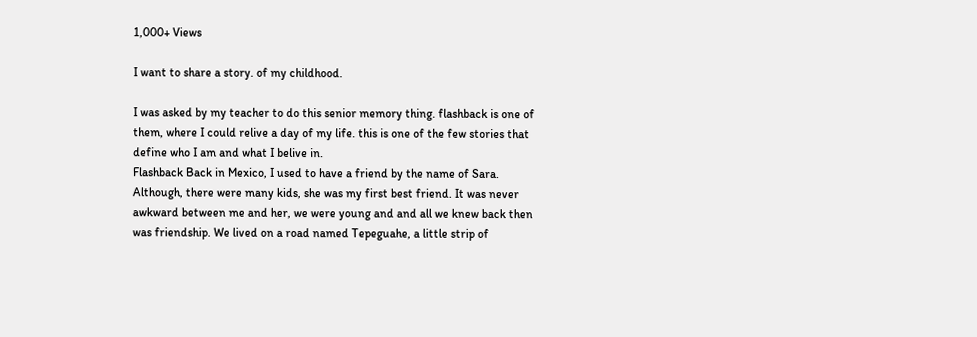1,000+ Views

I want to share a story. of my childhood.

I was asked by my teacher to do this senior memory thing. flashback is one of them, where I could relive a day of my life. this is one of the few stories that define who I am and what I belive in.
Flashback Back in Mexico, I used to have a friend by the name of Sara. Although, there were many kids, she was my first best friend. It was never awkward between me and her, we were young and and all we knew back then was friendship. We lived on a road named Tepeguahe, a little strip of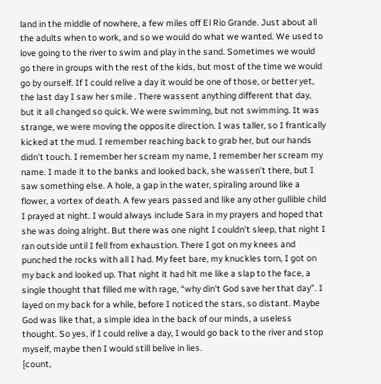land in the middle of nowhere, a few miles off El Rio Grande. Just about all the adults when to work, and so we would do what we wanted. We used to love going to the river to swim and play in the sand. Sometimes we would go there in groups with the rest of the kids, but most of the time we would go by ourself. If I could relive a day it would be one of those, or better yet, the last day I saw her smile . There wassent anything different that day, but it all changed so quick. We were swimming, but not swimming. It was strange, we were moving the opposite direction. I was taller, so I frantically kicked at the mud. I remember reaching back to grab her, but our hands didn't touch. I remember her scream my name, I remember her scream my name. I made it to the banks and looked back, she wassen’t there, but I saw something else. A hole, a gap in the water, spiraling around like a flower, a vortex of death. A few years passed and like any other gullible child I prayed at night. I would always include Sara in my prayers and hoped that she was doing alright. But there was one night I couldn't sleep, that night I ran outside until I fell from exhaustion. There I got on my knees and punched the rocks with all I had. My feet bare, my knuckles torn, I got on my back and looked up. That night it had hit me like a slap to the face, a single thought that filled me with rage, “why din't God save her that day”. I layed on my back for a while, before I noticed the stars, so distant. Maybe God was like that, a simple idea in the back of our minds, a useless thought. So yes, if I could relive a day, I would go back to the river and stop myself, maybe then I would still belive in lies.
{count,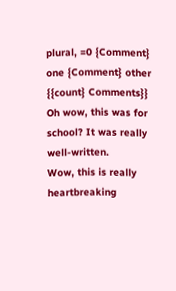plural, =0 {Comment} one {Comment} other {{count} Comments}}
Oh wow, this was for school? It was really well-written.
Wow, this is really heartbreaking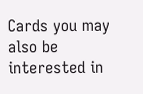Cards you may also be interested in